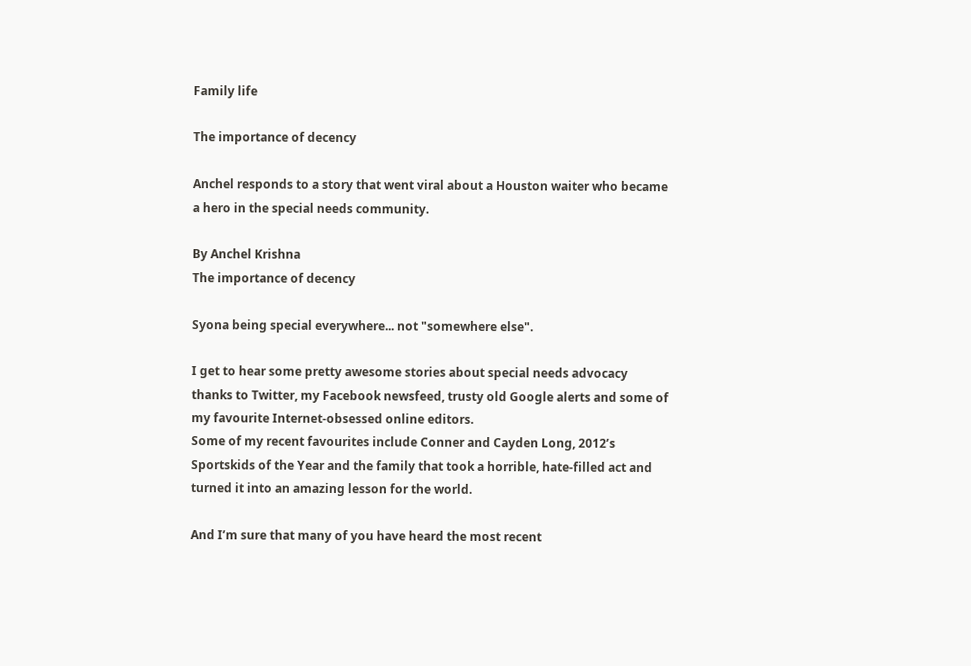Family life

The importance of decency

Anchel responds to a story that went viral about a Houston waiter who became a hero in the special needs community.

By Anchel Krishna
The importance of decency

Syona being special everywhere... not "somewhere else".

I get to hear some pretty awesome stories about special needs advocacy thanks to Twitter, my Facebook newsfeed, trusty old Google alerts and some of my favourite Internet-obsessed online editors.
Some of my recent favourites include Conner and Cayden Long, 2012’s Sportskids of the Year and the family that took a horrible, hate-filled act and turned it into an amazing lesson for the world.

And I’m sure that many of you have heard the most recent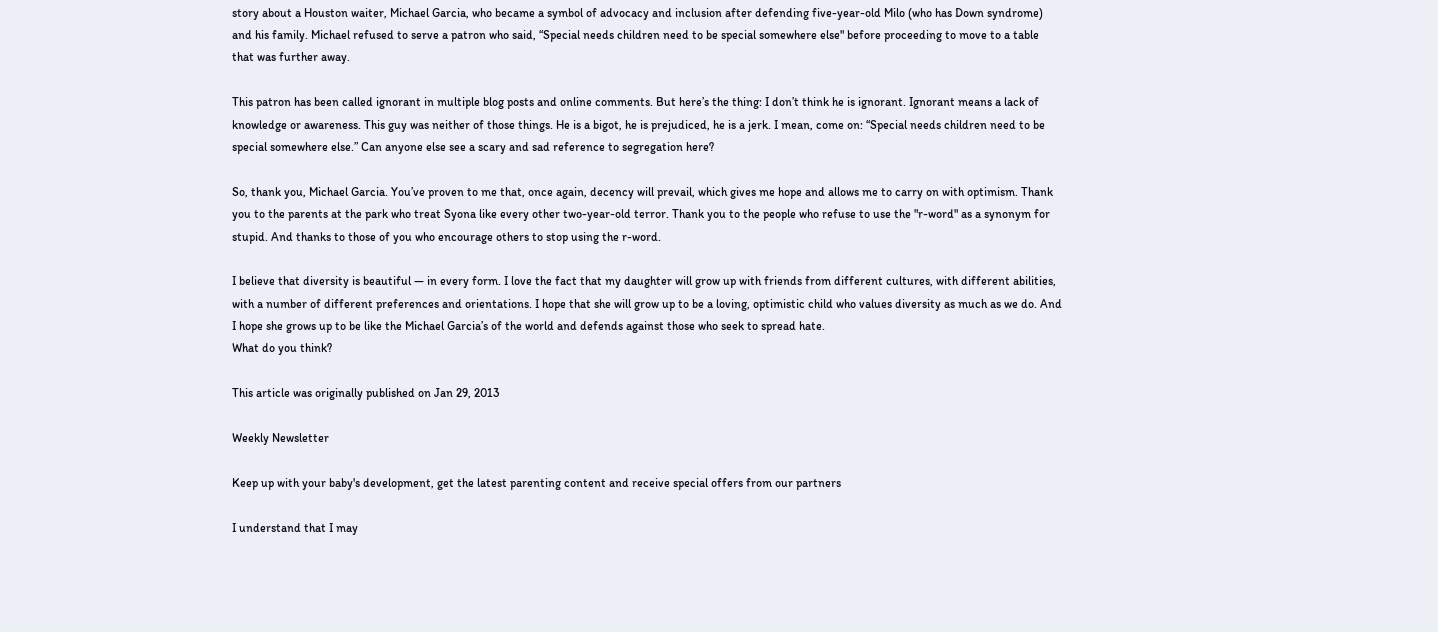story about a Houston waiter, Michael Garcia, who became a symbol of advocacy and inclusion after defending five-year-old Milo (who has Down syndrome) and his family. Michael refused to serve a patron who said, “Special needs children need to be special somewhere else" before proceeding to move to a table that was further away.

This patron has been called ignorant in multiple blog posts and online comments. But here’s the thing: I don’t think he is ignorant. Ignorant means a lack of knowledge or awareness. This guy was neither of those things. He is a bigot, he is prejudiced, he is a jerk. I mean, come on: “Special needs children need to be special somewhere else.” Can anyone else see a scary and sad reference to segregation here?

So, thank you, Michael Garcia. You’ve proven to me that, once again, decency will prevail, which gives me hope and allows me to carry on with optimism. Thank you to the parents at the park who treat Syona like every other two-year-old terror. Thank you to the people who refuse to use the "r-word" as a synonym for stupid. And thanks to those of you who encourage others to stop using the r-word.

I believe that diversity is beautiful — in every form. I love the fact that my daughter will grow up with friends from different cultures, with different abilities, with a number of different preferences and orientations. I hope that she will grow up to be a loving, optimistic child who values diversity as much as we do. And I hope she grows up to be like the Michael Garcia’s of the world and defends against those who seek to spread hate.
What do you think?

This article was originally published on Jan 29, 2013

Weekly Newsletter

Keep up with your baby's development, get the latest parenting content and receive special offers from our partners

I understand that I may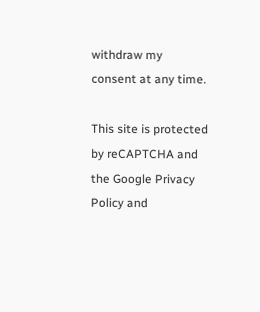withdraw my consent at any time.

This site is protected by reCAPTCHA and the Google Privacy Policy and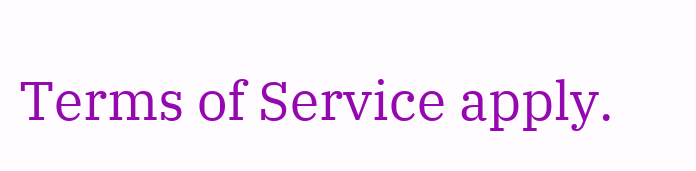Terms of Service apply.